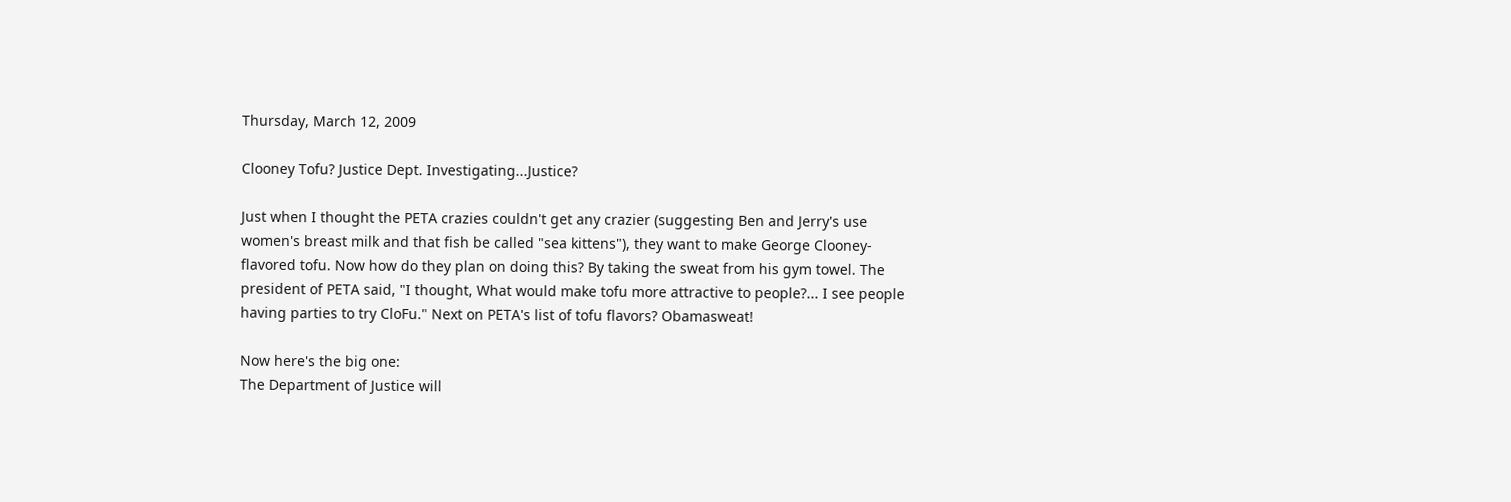Thursday, March 12, 2009

Clooney Tofu? Justice Dept. Investigating...Justice?

Just when I thought the PETA crazies couldn't get any crazier (suggesting Ben and Jerry's use women's breast milk and that fish be called "sea kittens"), they want to make George Clooney-flavored tofu. Now how do they plan on doing this? By taking the sweat from his gym towel. The president of PETA said, "I thought, What would make tofu more attractive to people?... I see people having parties to try CloFu." Next on PETA's list of tofu flavors? Obamasweat!

Now here's the big one:
The Department of Justice will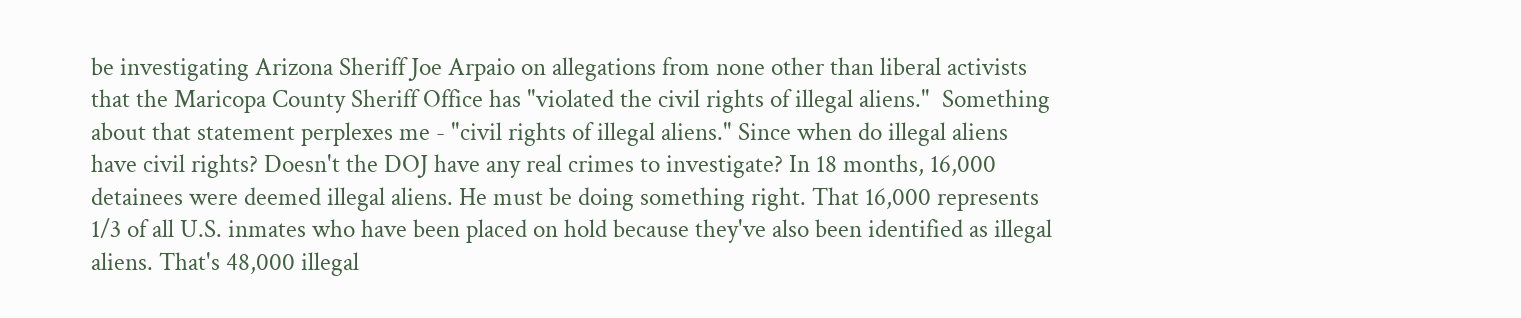be investigating Arizona Sheriff Joe Arpaio on allegations from none other than liberal activists that the Maricopa County Sheriff Office has "violated the civil rights of illegal aliens."  Something about that statement perplexes me - "civil rights of illegal aliens." Since when do illegal aliens have civil rights? Doesn't the DOJ have any real crimes to investigate? In 18 months, 16,000 detainees were deemed illegal aliens. He must be doing something right. That 16,000 represents 1/3 of all U.S. inmates who have been placed on hold because they've also been identified as illegal aliens. That's 48,000 illegal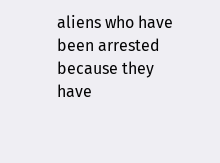aliens who have been arrested because they have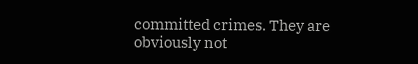committed crimes. They are obviously not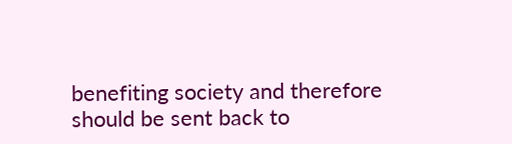benefiting society and therefore should be sent back to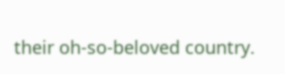their oh-so-beloved country.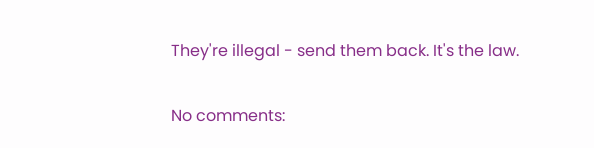They're illegal - send them back. It's the law.

No comments: